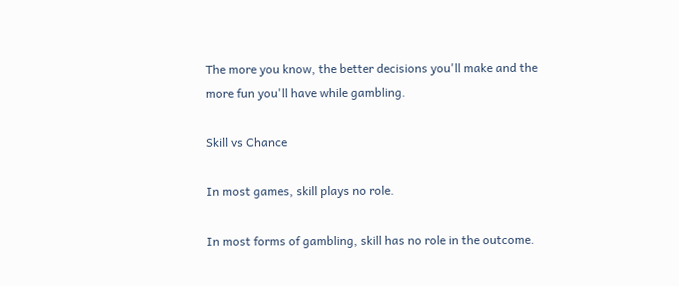The more you know, the better decisions you'll make and the more fun you'll have while gambling.

Skill vs Chance

In most games, skill plays no role.

In most forms of gambling, skill has no role in the outcome.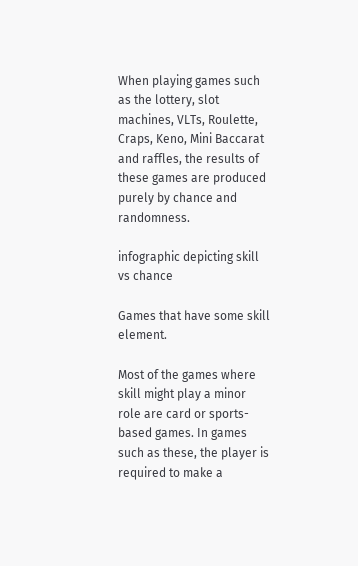When playing games such as the lottery, slot machines, VLTs, Roulette, Craps, Keno, Mini Baccarat and raffles, the results of these games are produced purely by chance and randomness.

infographic depicting skill vs chance

Games that have some skill element.

Most of the games where skill might play a minor role are card or sports-based games. In games such as these, the player is required to make a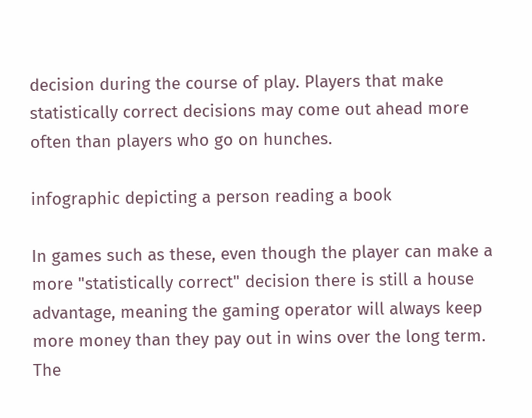decision during the course of play. Players that make statistically correct decisions may come out ahead more often than players who go on hunches.

infographic depicting a person reading a book

In games such as these, even though the player can make a more "statistically correct" decision there is still a house advantage, meaning the gaming operator will always keep more money than they pay out in wins over the long term. The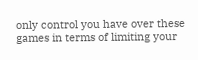only control you have over these games in terms of limiting your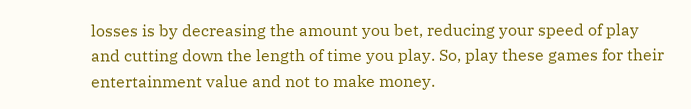losses is by decreasing the amount you bet, reducing your speed of play and cutting down the length of time you play. So, play these games for their entertainment value and not to make money.